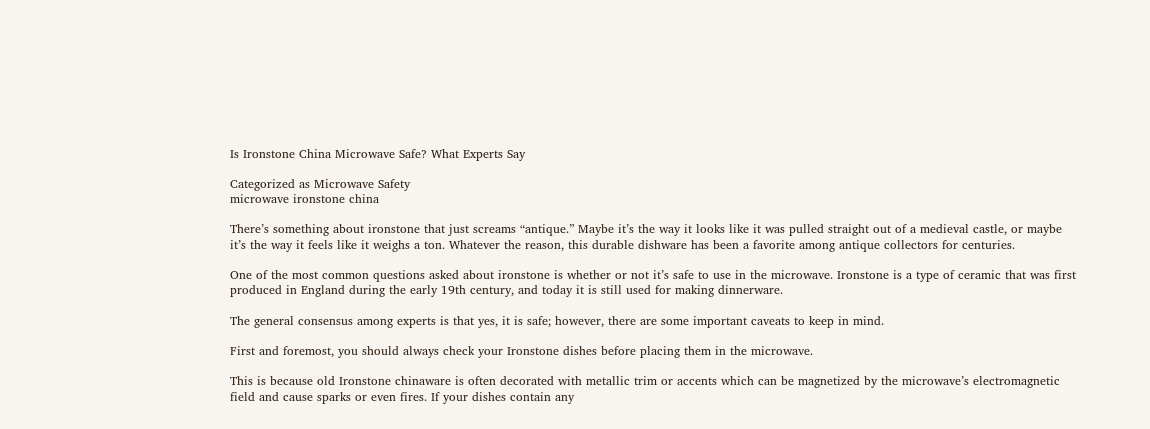Is Ironstone China Microwave Safe? What Experts Say

Categorized as Microwave Safety
microwave ironstone china

There’s something about ironstone that just screams “antique.” Maybe it’s the way it looks like it was pulled straight out of a medieval castle, or maybe it’s the way it feels like it weighs a ton. Whatever the reason, this durable dishware has been a favorite among antique collectors for centuries.

One of the most common questions asked about ironstone is whether or not it’s safe to use in the microwave. Ironstone is a type of ceramic that was first produced in England during the early 19th century, and today it is still used for making dinnerware.

The general consensus among experts is that yes, it is safe; however, there are some important caveats to keep in mind.

First and foremost, you should always check your Ironstone dishes before placing them in the microwave.

This is because old Ironstone chinaware is often decorated with metallic trim or accents which can be magnetized by the microwave’s electromagnetic field and cause sparks or even fires. If your dishes contain any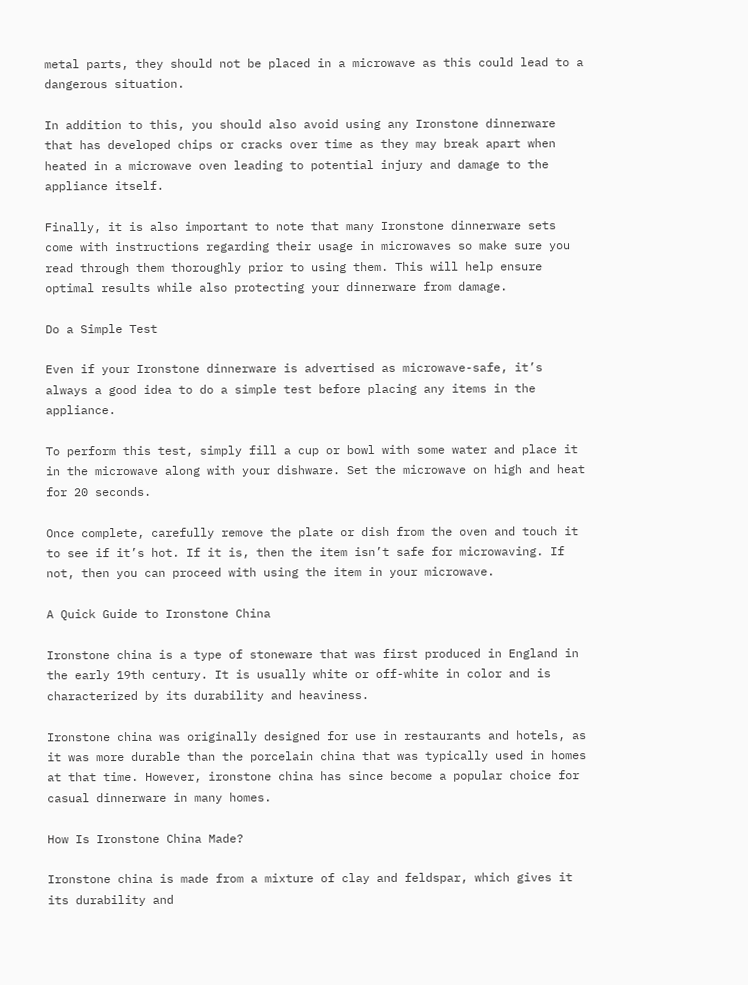metal parts, they should not be placed in a microwave as this could lead to a dangerous situation.

In addition to this, you should also avoid using any Ironstone dinnerware that has developed chips or cracks over time as they may break apart when heated in a microwave oven leading to potential injury and damage to the appliance itself.

Finally, it is also important to note that many Ironstone dinnerware sets come with instructions regarding their usage in microwaves so make sure you read through them thoroughly prior to using them. This will help ensure optimal results while also protecting your dinnerware from damage.

Do a Simple Test

Even if your Ironstone dinnerware is advertised as microwave-safe, it’s always a good idea to do a simple test before placing any items in the appliance.

To perform this test, simply fill a cup or bowl with some water and place it in the microwave along with your dishware. Set the microwave on high and heat for 20 seconds.

Once complete, carefully remove the plate or dish from the oven and touch it to see if it’s hot. If it is, then the item isn’t safe for microwaving. If not, then you can proceed with using the item in your microwave.

A Quick Guide to Ironstone China

Ironstone china is a type of stoneware that was first produced in England in the early 19th century. It is usually white or off-white in color and is characterized by its durability and heaviness.

Ironstone china was originally designed for use in restaurants and hotels, as it was more durable than the porcelain china that was typically used in homes at that time. However, ironstone china has since become a popular choice for casual dinnerware in many homes.

How Is Ironstone China Made?

Ironstone china is made from a mixture of clay and feldspar, which gives it its durability and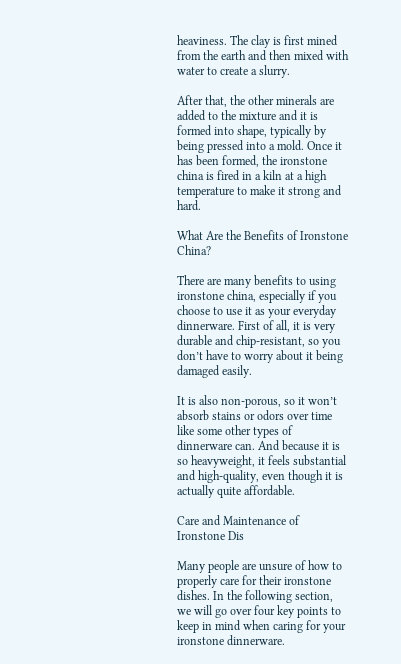heaviness. The clay is first mined from the earth and then mixed with water to create a slurry.

After that, the other minerals are added to the mixture and it is formed into shape, typically by being pressed into a mold. Once it has been formed, the ironstone china is fired in a kiln at a high temperature to make it strong and hard.

What Are the Benefits of Ironstone China?

There are many benefits to using ironstone china, especially if you choose to use it as your everyday dinnerware. First of all, it is very durable and chip-resistant, so you don’t have to worry about it being damaged easily.

It is also non-porous, so it won’t absorb stains or odors over time like some other types of dinnerware can. And because it is so heavyweight, it feels substantial and high-quality, even though it is actually quite affordable.

Care and Maintenance of Ironstone Dis

Many people are unsure of how to properly care for their ironstone dishes. In the following section, we will go over four key points to keep in mind when caring for your ironstone dinnerware.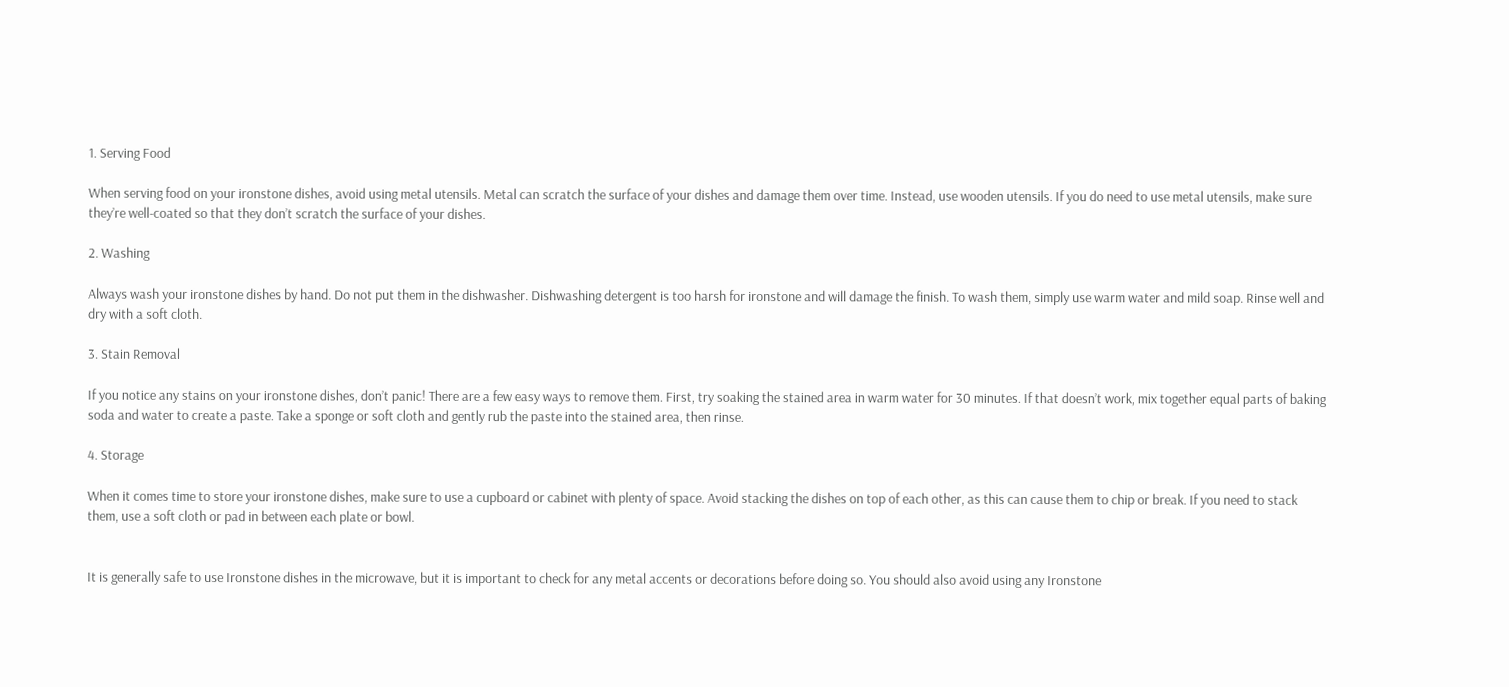1. Serving Food

When serving food on your ironstone dishes, avoid using metal utensils. Metal can scratch the surface of your dishes and damage them over time. Instead, use wooden utensils. If you do need to use metal utensils, make sure they’re well-coated so that they don’t scratch the surface of your dishes.

2. Washing

Always wash your ironstone dishes by hand. Do not put them in the dishwasher. Dishwashing detergent is too harsh for ironstone and will damage the finish. To wash them, simply use warm water and mild soap. Rinse well and dry with a soft cloth.

3. Stain Removal

If you notice any stains on your ironstone dishes, don’t panic! There are a few easy ways to remove them. First, try soaking the stained area in warm water for 30 minutes. If that doesn’t work, mix together equal parts of baking soda and water to create a paste. Take a sponge or soft cloth and gently rub the paste into the stained area, then rinse.

4. Storage

When it comes time to store your ironstone dishes, make sure to use a cupboard or cabinet with plenty of space. Avoid stacking the dishes on top of each other, as this can cause them to chip or break. If you need to stack them, use a soft cloth or pad in between each plate or bowl.


It is generally safe to use Ironstone dishes in the microwave, but it is important to check for any metal accents or decorations before doing so. You should also avoid using any Ironstone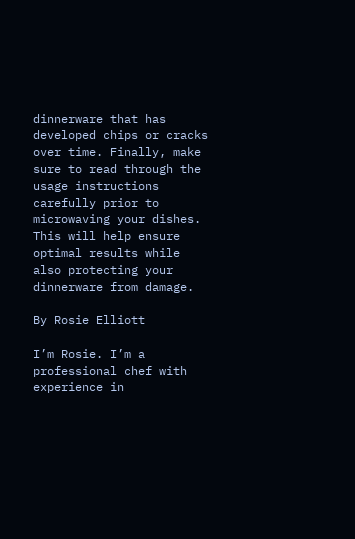dinnerware that has developed chips or cracks over time. Finally, make sure to read through the usage instructions carefully prior to microwaving your dishes. This will help ensure optimal results while also protecting your dinnerware from damage.

By Rosie Elliott

I’m Rosie. I’m a professional chef with experience in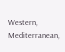Western, Mediterranean,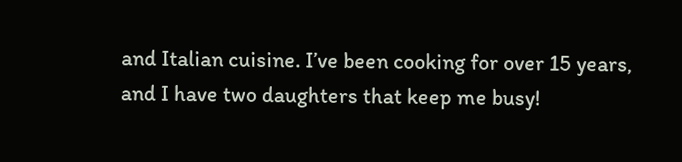and Italian cuisine. I’ve been cooking for over 15 years, and I have two daughters that keep me busy!